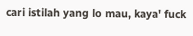cari istilah yang lo mau, kaya' fuck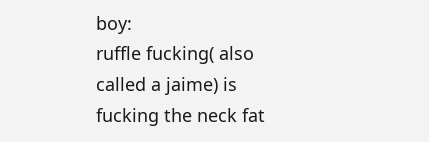boy:
ruffle fucking( also called a jaime) is fucking the neck fat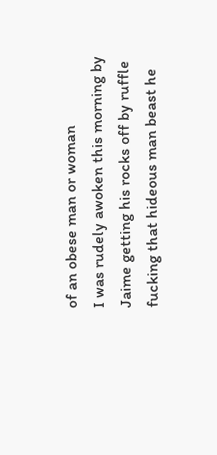of an obese man or woman
I was rudely awoken this morning by Jaime getting his rocks off by ruffle fucking that hideous man beast he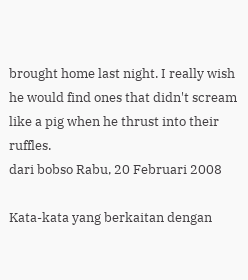brought home last night. I really wish he would find ones that didn't scream like a pig when he thrust into their ruffles.
dari bobso Rabu, 20 Februari 2008

Kata-kata yang berkaitan dengan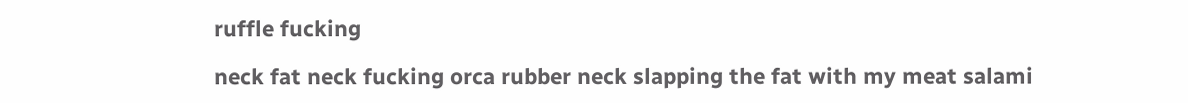ruffle fucking

neck fat neck fucking orca rubber neck slapping the fat with my meat salami